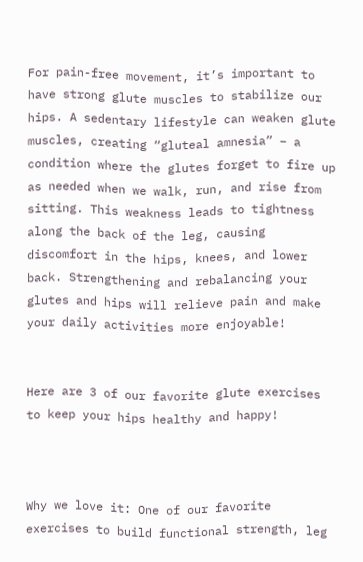For pain-free movement, it’s important to have strong glute muscles to stabilize our hips. A sedentary lifestyle can weaken glute muscles, creating “gluteal amnesia” – a condition where the glutes forget to fire up as needed when we walk, run, and rise from sitting. This weakness leads to tightness along the back of the leg, causing discomfort in the hips, knees, and lower back. Strengthening and rebalancing your glutes and hips will relieve pain and make your daily activities more enjoyable!


Here are 3 of our favorite glute exercises
to keep your hips healthy and happy!



Why we love it: One of our favorite exercises to build functional strength, leg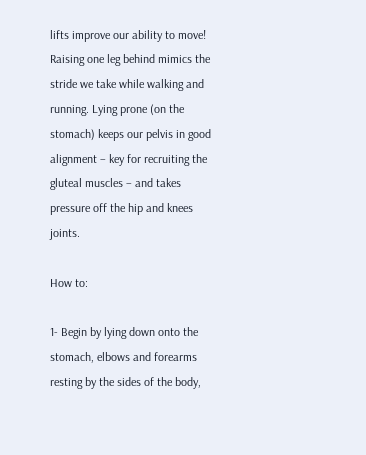lifts improve our ability to move! Raising one leg behind mimics the stride we take while walking and running. Lying prone (on the stomach) keeps our pelvis in good alignment – key for recruiting the gluteal muscles – and takes pressure off the hip and knees joints.

How to:

1- Begin by lying down onto the stomach, elbows and forearms resting by the sides of the body,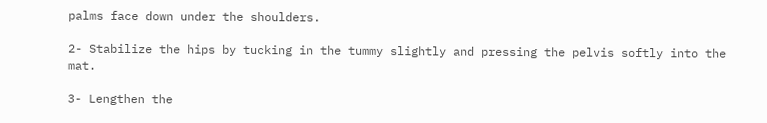palms face down under the shoulders.

2- Stabilize the hips by tucking in the tummy slightly and pressing the pelvis softly into the mat.

3- Lengthen the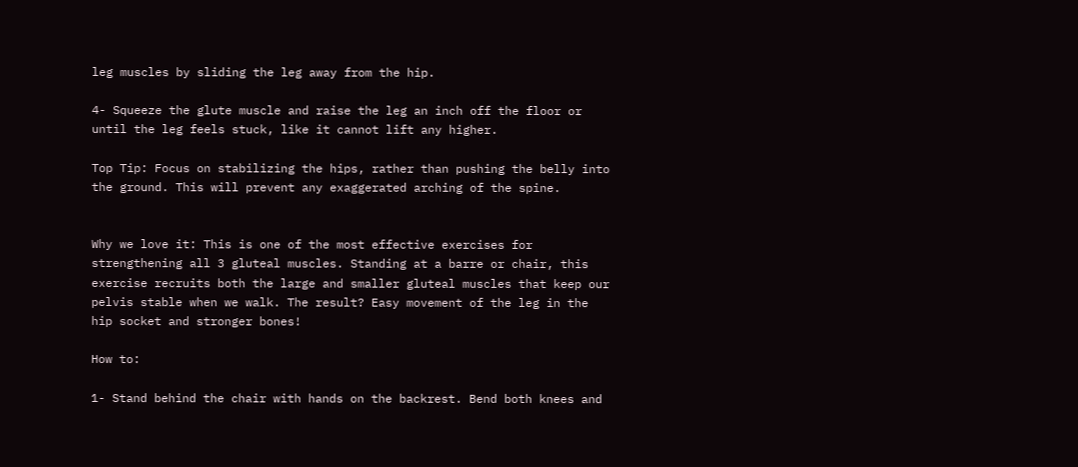leg muscles by sliding the leg away from the hip.

4- Squeeze the glute muscle and raise the leg an inch off the floor or until the leg feels stuck, like it cannot lift any higher.

Top Tip: Focus on stabilizing the hips, rather than pushing the belly into the ground. This will prevent any exaggerated arching of the spine.


Why we love it: This is one of the most effective exercises for strengthening all 3 gluteal muscles. Standing at a barre or chair, this exercise recruits both the large and smaller gluteal muscles that keep our pelvis stable when we walk. The result? Easy movement of the leg in the hip socket and stronger bones!

How to:

1- Stand behind the chair with hands on the backrest. Bend both knees and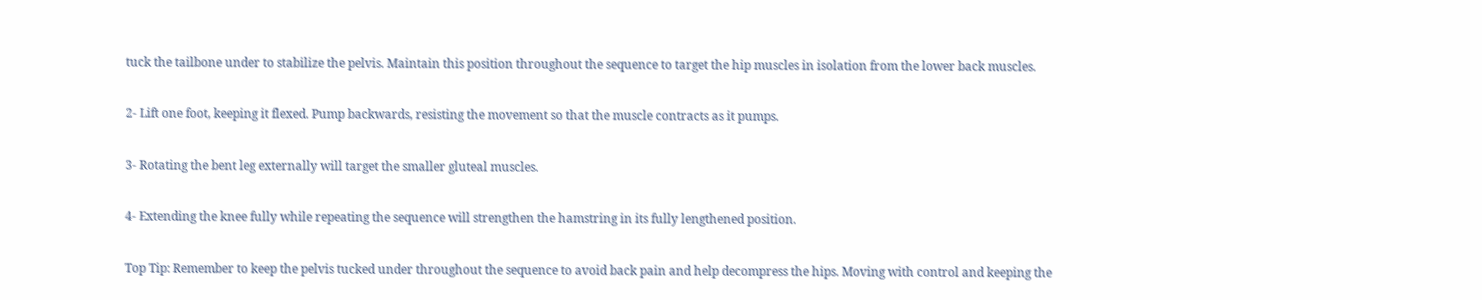tuck the tailbone under to stabilize the pelvis. Maintain this position throughout the sequence to target the hip muscles in isolation from the lower back muscles.

2- Lift one foot, keeping it flexed. Pump backwards, resisting the movement so that the muscle contracts as it pumps.

3- Rotating the bent leg externally will target the smaller gluteal muscles.

4- Extending the knee fully while repeating the sequence will strengthen the hamstring in its fully lengthened position.

Top Tip: Remember to keep the pelvis tucked under throughout the sequence to avoid back pain and help decompress the hips. Moving with control and keeping the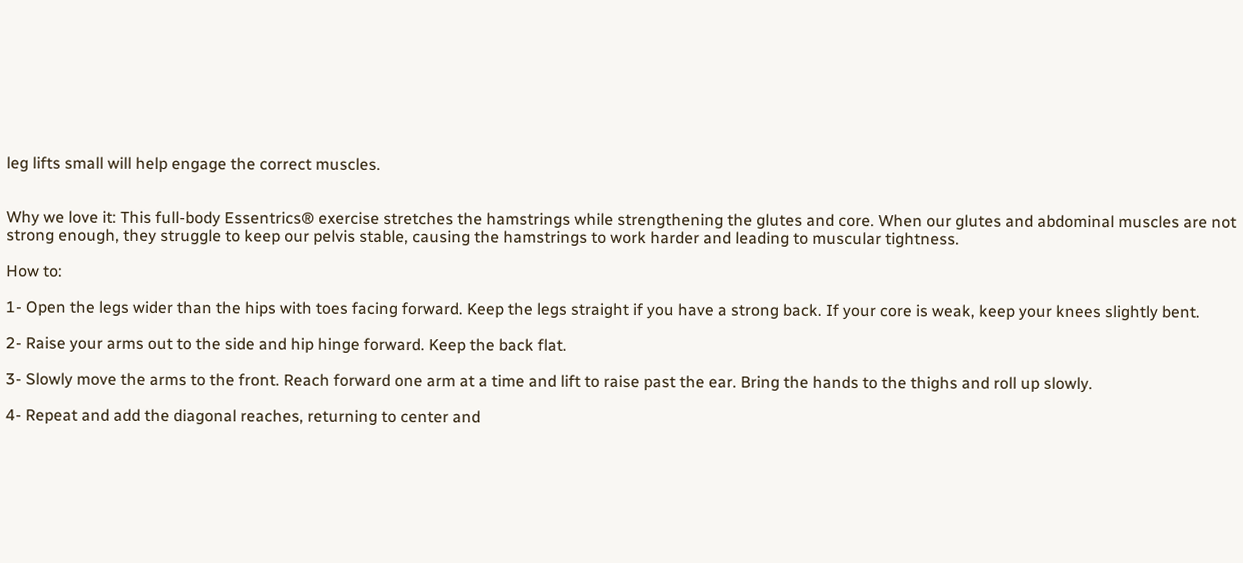leg lifts small will help engage the correct muscles.


Why we love it: This full-body Essentrics® exercise stretches the hamstrings while strengthening the glutes and core. When our glutes and abdominal muscles are not strong enough, they struggle to keep our pelvis stable, causing the hamstrings to work harder and leading to muscular tightness.

How to:

1- Open the legs wider than the hips with toes facing forward. Keep the legs straight if you have a strong back. If your core is weak, keep your knees slightly bent.

2- Raise your arms out to the side and hip hinge forward. Keep the back flat.

3- Slowly move the arms to the front. Reach forward one arm at a time and lift to raise past the ear. Bring the hands to the thighs and roll up slowly.

4- Repeat and add the diagonal reaches, returning to center and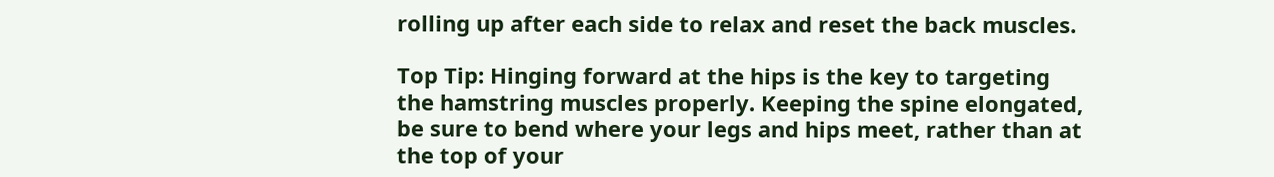rolling up after each side to relax and reset the back muscles.

Top Tip: Hinging forward at the hips is the key to targeting the hamstring muscles properly. Keeping the spine elongated, be sure to bend where your legs and hips meet, rather than at the top of your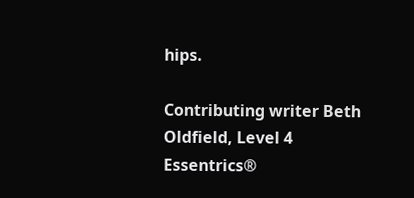hips.

Contributing writer Beth Oldfield, Level 4 Essentrics®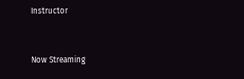Instructor


Now Streaming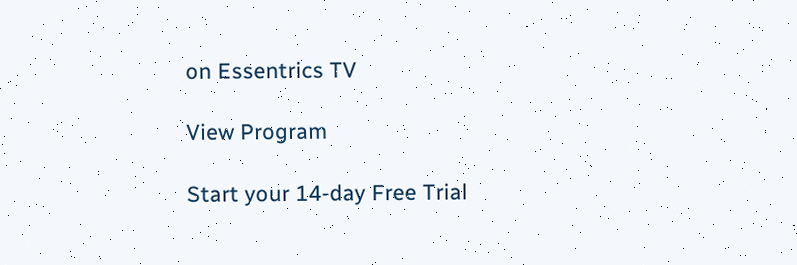on Essentrics TV

View Program

Start your 14-day Free Trial